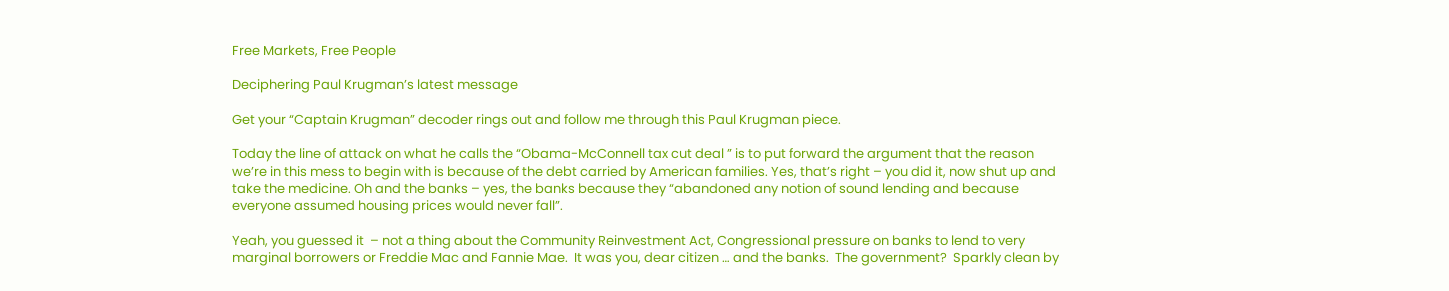Free Markets, Free People

Deciphering Paul Krugman’s latest message

Get your “Captain Krugman” decoder rings out and follow me through this Paul Krugman piece.

Today the line of attack on what he calls the “Obama-McConnell tax cut deal ” is to put forward the argument that the reason we’re in this mess to begin with is because of the debt carried by American families. Yes, that’s right – you did it, now shut up and take the medicine. Oh and the banks – yes, the banks because they “abandoned any notion of sound lending and because everyone assumed housing prices would never fall”.

Yeah, you guessed it  – not a thing about the Community Reinvestment Act, Congressional pressure on banks to lend to very marginal borrowers or Freddie Mac and Fannie Mae.  It was you, dear citizen … and the banks.  The government?  Sparkly clean by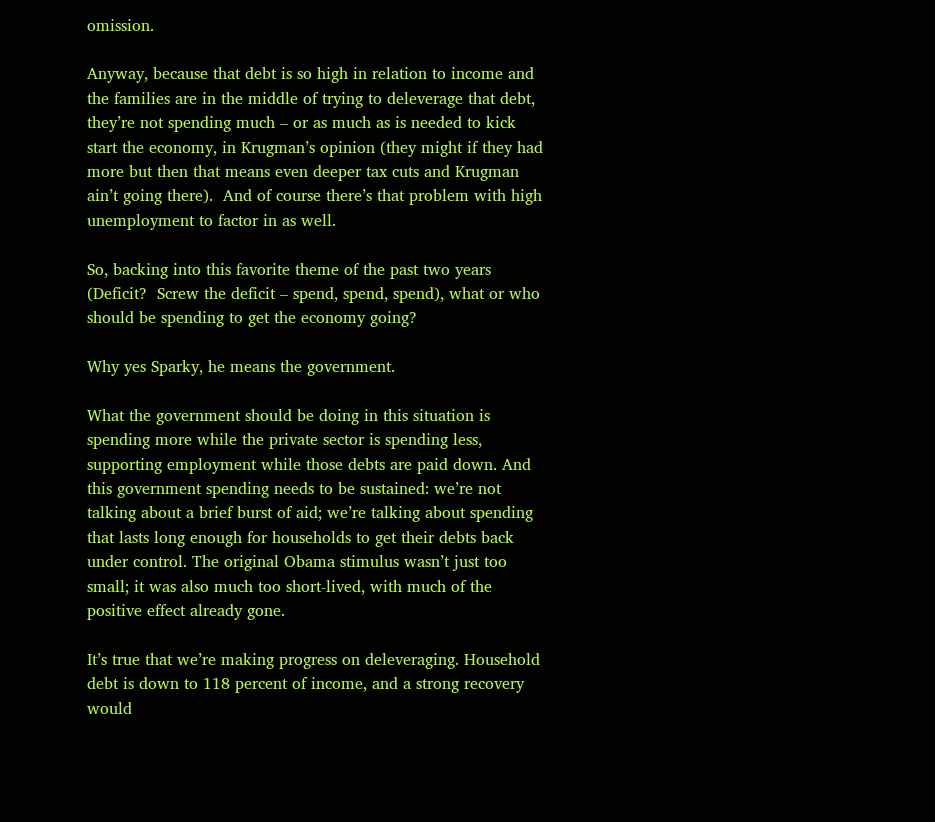omission.

Anyway, because that debt is so high in relation to income and the families are in the middle of trying to deleverage that debt, they’re not spending much – or as much as is needed to kick start the economy, in Krugman’s opinion (they might if they had more but then that means even deeper tax cuts and Krugman ain’t going there).  And of course there’s that problem with high unemployment to factor in as well.

So, backing into this favorite theme of the past two years (Deficit?  Screw the deficit – spend, spend, spend), what or who should be spending to get the economy going?

Why yes Sparky, he means the government.

What the government should be doing in this situation is spending more while the private sector is spending less, supporting employment while those debts are paid down. And this government spending needs to be sustained: we’re not talking about a brief burst of aid; we’re talking about spending that lasts long enough for households to get their debts back under control. The original Obama stimulus wasn’t just too small; it was also much too short-lived, with much of the positive effect already gone.

It’s true that we’re making progress on deleveraging. Household debt is down to 118 percent of income, and a strong recovery would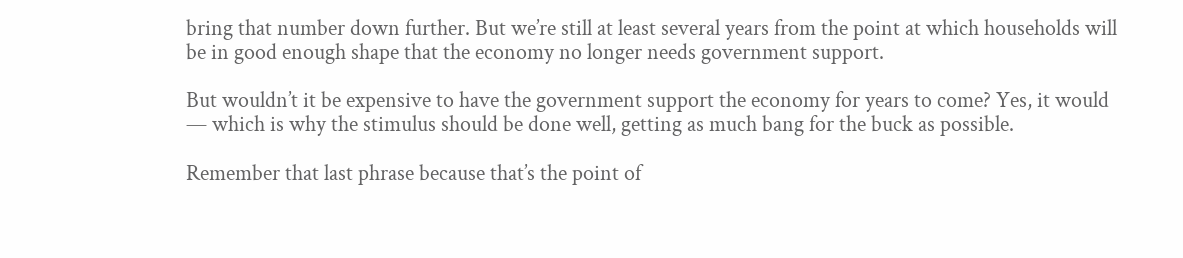bring that number down further. But we’re still at least several years from the point at which households will be in good enough shape that the economy no longer needs government support.

But wouldn’t it be expensive to have the government support the economy for years to come? Yes, it would — which is why the stimulus should be done well, getting as much bang for the buck as possible.

Remember that last phrase because that’s the point of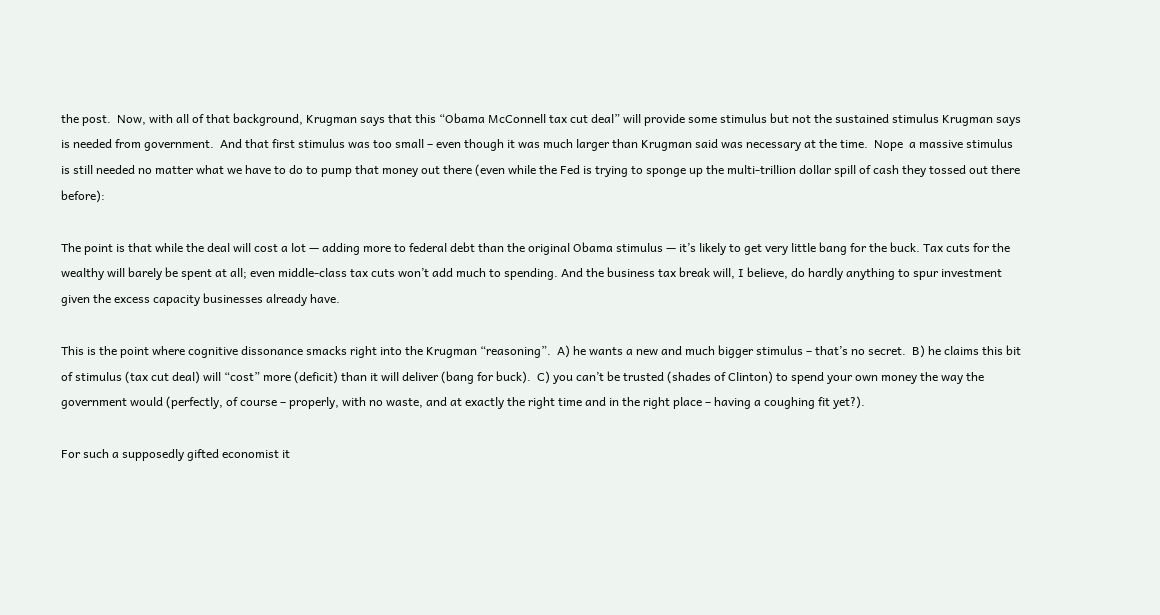the post.  Now, with all of that background, Krugman says that this “Obama McConnell tax cut deal” will provide some stimulus but not the sustained stimulus Krugman says is needed from government.  And that first stimulus was too small – even though it was much larger than Krugman said was necessary at the time.  Nope  a massive stimulus is still needed no matter what we have to do to pump that money out there (even while the Fed is trying to sponge up the multi-trillion dollar spill of cash they tossed out there before):

The point is that while the deal will cost a lot — adding more to federal debt than the original Obama stimulus — it’s likely to get very little bang for the buck. Tax cuts for the wealthy will barely be spent at all; even middle-class tax cuts won’t add much to spending. And the business tax break will, I believe, do hardly anything to spur investment given the excess capacity businesses already have.

This is the point where cognitive dissonance smacks right into the Krugman “reasoning”.  A) he wants a new and much bigger stimulus – that’s no secret.  B) he claims this bit of stimulus (tax cut deal) will “cost” more (deficit) than it will deliver (bang for buck).  C) you can’t be trusted (shades of Clinton) to spend your own money the way the government would (perfectly, of course – properly, with no waste, and at exactly the right time and in the right place – having a coughing fit yet?).

For such a supposedly gifted economist it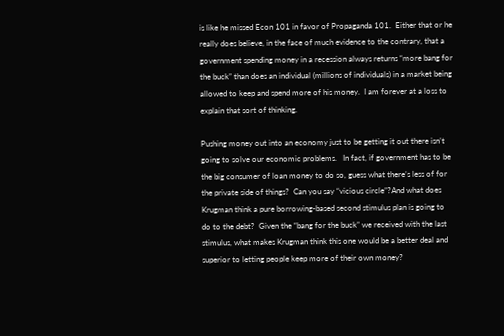is like he missed Econ 101 in favor of Propaganda 101.  Either that or he really does believe, in the face of much evidence to the contrary, that a government spending money in a recession always returns “more bang for the buck” than does an individual (millions of individuals) in a market being allowed to keep and spend more of his money.  I am forever at a loss to explain that sort of thinking.

Pushing money out into an economy just to be getting it out there isn’t going to solve our economic problems.   In fact, if government has to be the big consumer of loan money to do so, guess what there’s less of for the private side of things?  Can you say “vicious circle”?And what does Krugman think a pure borrowing-based second stimulus plan is going to do to the debt?  Given the “bang for the buck” we received with the last stimulus, what makes Krugman think this one would be a better deal and superior to letting people keep more of their own money?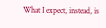What I expect, instead, is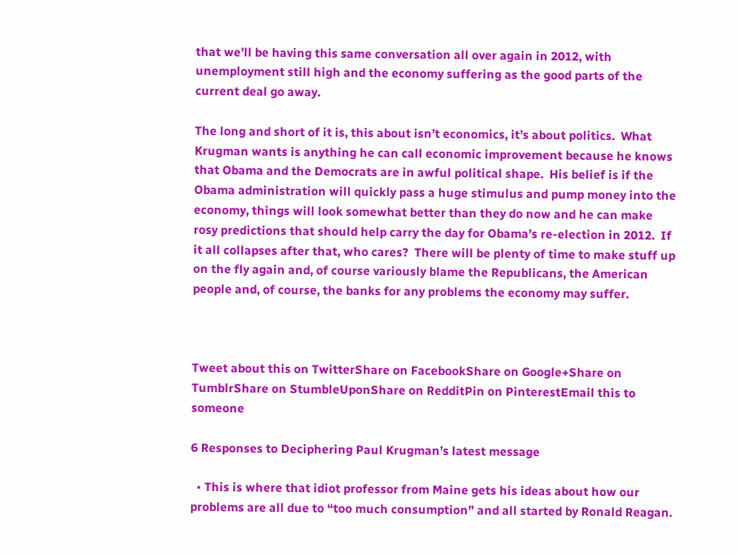that we’ll be having this same conversation all over again in 2012, with unemployment still high and the economy suffering as the good parts of the current deal go away.

The long and short of it is, this about isn’t economics, it’s about politics.  What Krugman wants is anything he can call economic improvement because he knows that Obama and the Democrats are in awful political shape.  His belief is if the Obama administration will quickly pass a huge stimulus and pump money into the economy, things will look somewhat better than they do now and he can make rosy predictions that should help carry the day for Obama’s re-election in 2012.  If it all collapses after that, who cares?  There will be plenty of time to make stuff up on the fly again and, of course variously blame the Republicans, the American people and, of course, the banks for any problems the economy may suffer.



Tweet about this on TwitterShare on FacebookShare on Google+Share on TumblrShare on StumbleUponShare on RedditPin on PinterestEmail this to someone

6 Responses to Deciphering Paul Krugman’s latest message

  • This is where that idiot professor from Maine gets his ideas about how our problems are all due to “too much consumption” and all started by Ronald Reagan.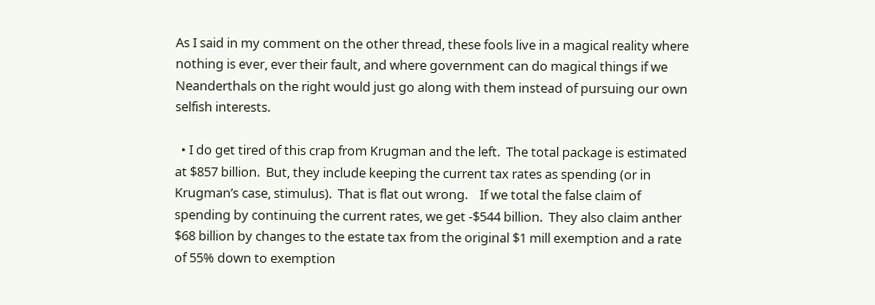As I said in my comment on the other thread, these fools live in a magical reality where nothing is ever, ever their fault, and where government can do magical things if we Neanderthals on the right would just go along with them instead of pursuing our own selfish interests.

  • I do get tired of this crap from Krugman and the left.  The total package is estimated at $857 billion.  But, they include keeping the current tax rates as spending (or in Krugman’s case, stimulus).  That is flat out wrong.    If we total the false claim of spending by continuing the current rates, we get -$544 billion.  They also claim anther $68 billion by changes to the estate tax from the original $1 mill exemption and a rate of 55% down to exemption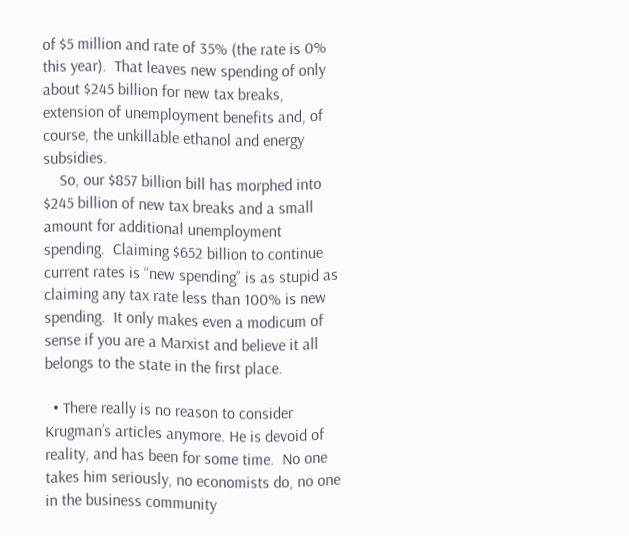of $5 million and rate of 35% (the rate is 0% this year).  That leaves new spending of only about $245 billion for new tax breaks, extension of unemployment benefits and, of course, the unkillable ethanol and energy subsidies.
    So, our $857 billion bill has morphed into $245 billion of new tax breaks and a small amount for additional unemployment spending.  Claiming $652 billion to continue current rates is “new spending” is as stupid as claiming any tax rate less than 100% is new spending.  It only makes even a modicum of sense if you are a Marxist and believe it all belongs to the state in the first place.

  • There really is no reason to consider Krugman’s articles anymore. He is devoid of reality, and has been for some time.  No one takes him seriously, no economists do, no one in the business community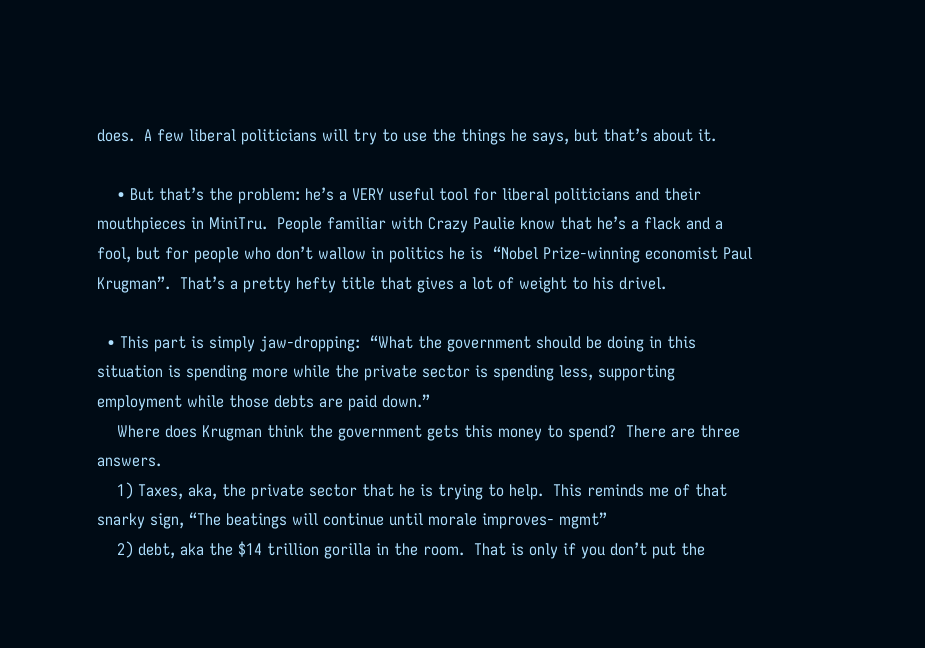does.  A few liberal politicians will try to use the things he says, but that’s about it.

    • But that’s the problem: he’s a VERY useful tool for liberal politicians and their mouthpieces in MiniTru.  People familiar with Crazy Paulie know that he’s a flack and a fool, but for people who don’t wallow in politics he is  “Nobel Prize-winning economist Paul Krugman”.  That’s a pretty hefty title that gives a lot of weight to his drivel.

  • This part is simply jaw-dropping:  “What the government should be doing in this situation is spending more while the private sector is spending less, supporting employment while those debts are paid down.”
    Where does Krugman think the government gets this money to spend?  There are three answers.
    1) Taxes, aka, the private sector that he is trying to help.  This reminds me of that snarky sign, “The beatings will continue until morale improves- mgmt”
    2) debt, aka the $14 trillion gorilla in the room.  That is only if you don’t put the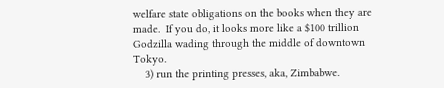welfare state obligations on the books when they are made.  If you do, it looks more like a $100 trillion Godzilla wading through the middle of downtown Tokyo.
    3) run the printing presses, aka, Zimbabwe.